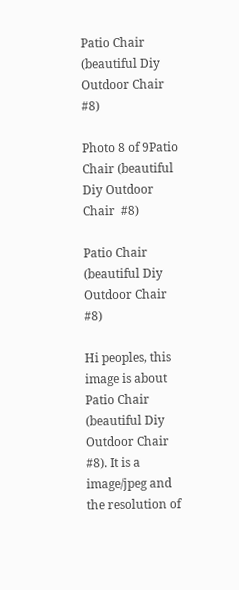Patio Chair (beautiful Diy Outdoor Chair #8)

Photo 8 of 9Patio Chair (beautiful Diy Outdoor Chair  #8)

Patio Chair (beautiful Diy Outdoor Chair #8)

Hi peoples, this image is about Patio Chair (beautiful Diy Outdoor Chair #8). It is a image/jpeg and the resolution of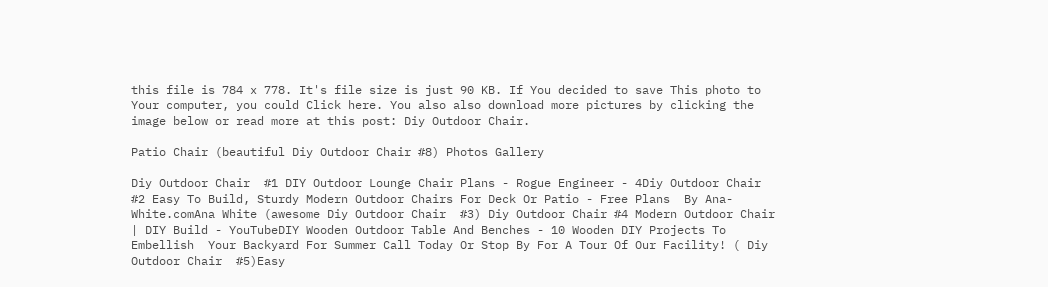this file is 784 x 778. It's file size is just 90 KB. If You decided to save This photo to Your computer, you could Click here. You also also download more pictures by clicking the image below or read more at this post: Diy Outdoor Chair.

Patio Chair (beautiful Diy Outdoor Chair #8) Photos Gallery

Diy Outdoor Chair  #1 DIY Outdoor Lounge Chair Plans - Rogue Engineer - 4Diy Outdoor Chair  #2 Easy To Build, Sturdy Modern Outdoor Chairs For Deck Or Patio - Free Plans  By Ana-White.comAna White (awesome Diy Outdoor Chair  #3) Diy Outdoor Chair #4 Modern Outdoor Chair | DIY Build - YouTubeDIY Wooden Outdoor Table And Benches - 10 Wooden DIY Projects To Embellish  Your Backyard For Summer Call Today Or Stop By For A Tour Of Our Facility! ( Diy Outdoor Chair  #5)Easy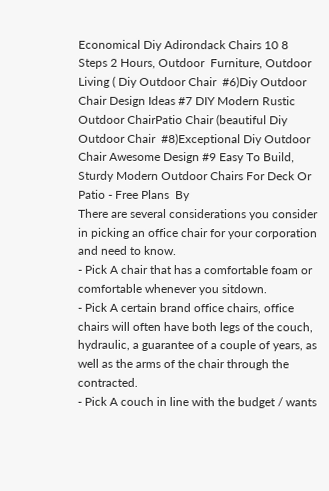Economical Diy Adirondack Chairs 10 8 Steps 2 Hours, Outdoor  Furniture, Outdoor Living ( Diy Outdoor Chair  #6)Diy Outdoor Chair Design Ideas #7 DIY Modern Rustic Outdoor ChairPatio Chair (beautiful Diy Outdoor Chair  #8)Exceptional Diy Outdoor Chair Awesome Design #9 Easy To Build, Sturdy Modern Outdoor Chairs For Deck Or Patio - Free Plans  By
There are several considerations you consider in picking an office chair for your corporation and need to know.
- Pick A chair that has a comfortable foam or comfortable whenever you sitdown.
- Pick A certain brand office chairs, office chairs will often have both legs of the couch, hydraulic, a guarantee of a couple of years, as well as the arms of the chair through the contracted.
- Pick A couch in line with the budget / wants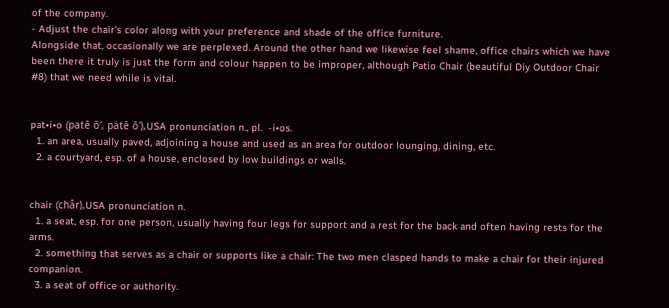of the company.
- Adjust the chair's color along with your preference and shade of the office furniture.
Alongside that, occasionally we are perplexed. Around the other hand we likewise feel shame, office chairs which we have been there it truly is just the form and colour happen to be improper, although Patio Chair (beautiful Diy Outdoor Chair #8) that we need while is vital.


pat•i•o (patē ō′, pätē ō′),USA pronunciation n., pl.  -i•os.
  1. an area, usually paved, adjoining a house and used as an area for outdoor lounging, dining, etc.
  2. a courtyard, esp. of a house, enclosed by low buildings or walls.


chair (châr),USA pronunciation n.
  1. a seat, esp. for one person, usually having four legs for support and a rest for the back and often having rests for the arms.
  2. something that serves as a chair or supports like a chair: The two men clasped hands to make a chair for their injured companion.
  3. a seat of office or authority.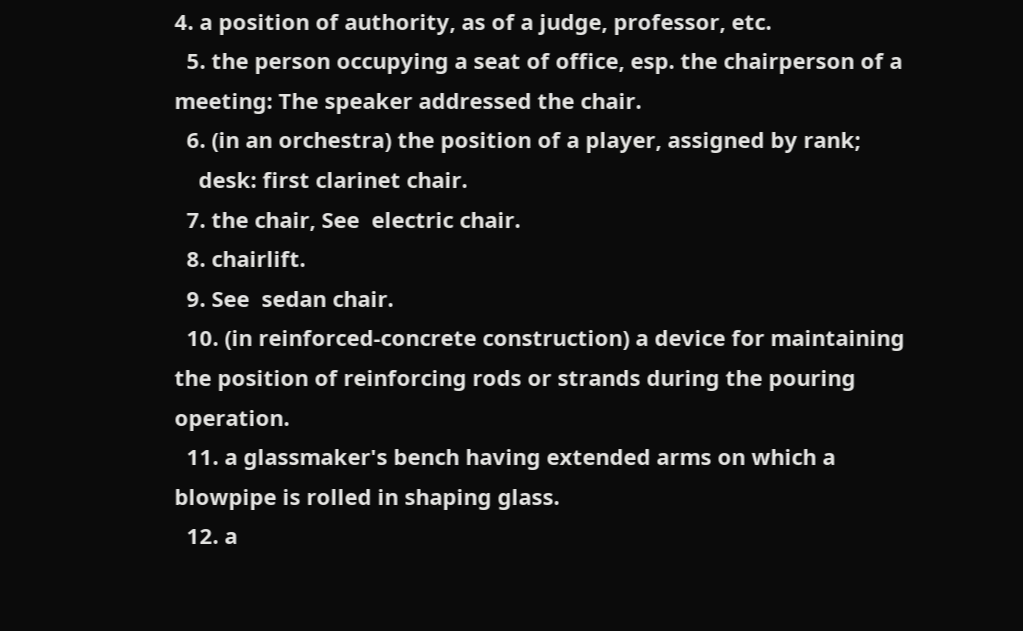4. a position of authority, as of a judge, professor, etc.
  5. the person occupying a seat of office, esp. the chairperson of a meeting: The speaker addressed the chair.
  6. (in an orchestra) the position of a player, assigned by rank;
    desk: first clarinet chair.
  7. the chair, See  electric chair.
  8. chairlift.
  9. See  sedan chair.
  10. (in reinforced-concrete construction) a device for maintaining the position of reinforcing rods or strands during the pouring operation.
  11. a glassmaker's bench having extended arms on which a blowpipe is rolled in shaping glass.
  12. a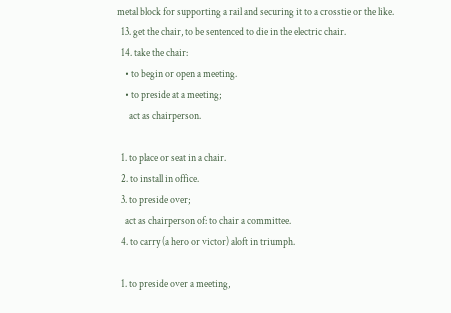metal block for supporting a rail and securing it to a crosstie or the like.
  13. get the chair, to be sentenced to die in the electric chair.
  14. take the chair:
    • to begin or open a meeting.
    • to preside at a meeting;
      act as chairperson.

  1. to place or seat in a chair.
  2. to install in office.
  3. to preside over;
    act as chairperson of: to chair a committee.
  4. to carry (a hero or victor) aloft in triumph.

  1. to preside over a meeting,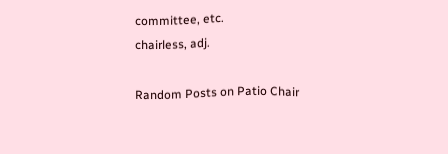committee, etc.
chairless, adj.

Random Posts on Patio Chair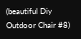(beautiful Diy Outdoor Chair #8)